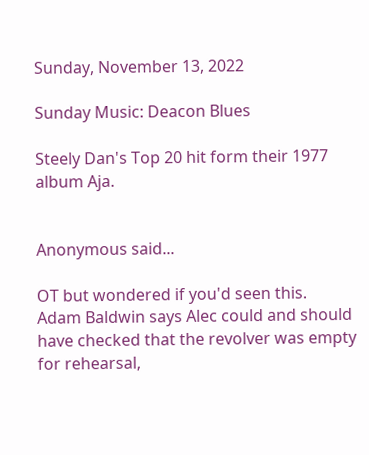Sunday, November 13, 2022

Sunday Music: Deacon Blues

Steely Dan's Top 20 hit form their 1977 album Aja.


Anonymous said...

OT but wondered if you'd seen this.
Adam Baldwin says Alec could and should have checked that the revolver was empty for rehearsal,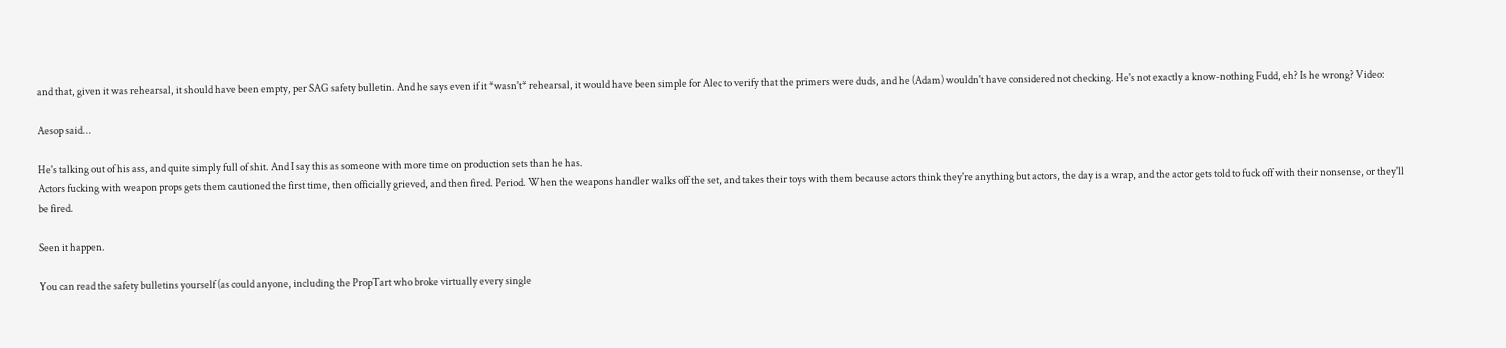and that, given it was rehearsal, it should have been empty, per SAG safety bulletin. And he says even if it *wasn't* rehearsal, it would have been simple for Alec to verify that the primers were duds, and he (Adam) wouldn't have considered not checking. He's not exactly a know-nothing Fudd, eh? Is he wrong? Video:

Aesop said...

He's talking out of his ass, and quite simply full of shit. And I say this as someone with more time on production sets than he has.
Actors fucking with weapon props gets them cautioned the first time, then officially grieved, and then fired. Period. When the weapons handler walks off the set, and takes their toys with them because actors think they're anything but actors, the day is a wrap, and the actor gets told to fuck off with their nonsense, or they'll be fired.

Seen it happen.

You can read the safety bulletins yourself (as could anyone, including the PropTart who broke virtually every single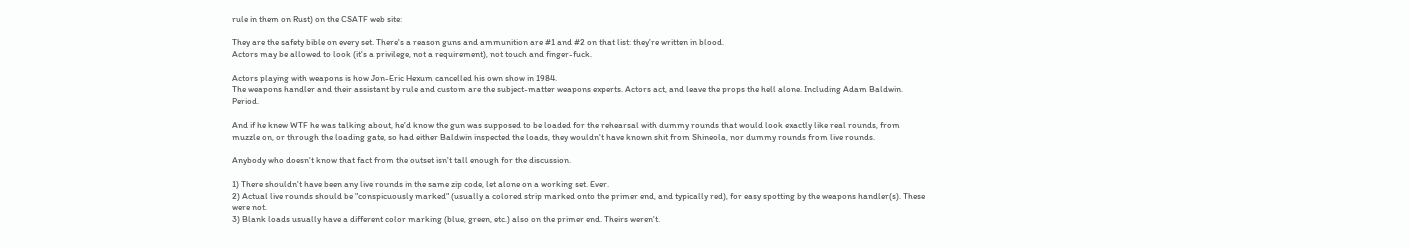rule in them on Rust) on the CSATF web site:

They are the safety bible on every set. There's a reason guns and ammunition are #1 and #2 on that list: they're written in blood.
Actors may be allowed to look (it's a privilege, not a requirement), not touch and finger-fuck.

Actors playing with weapons is how Jon-Eric Hexum cancelled his own show in 1984.
The weapons handler and their assistant by rule and custom are the subject-matter weapons experts. Actors act, and leave the props the hell alone. Including Adam Baldwin. Period.

And if he knew WTF he was talking about, he'd know the gun was supposed to be loaded for the rehearsal with dummy rounds that would look exactly like real rounds, from muzzle on, or through the loading gate, so had either Baldwin inspected the loads, they wouldn't have known shit from Shineola, nor dummy rounds from live rounds.

Anybody who doesn't know that fact from the outset isn't tall enough for the discussion.

1) There shouldn't have been any live rounds in the same zip code, let alone on a working set. Ever.
2) Actual live rounds should be "conspicuously marked" (usually a colored strip marked onto the primer end, and typically red), for easy spotting by the weapons handler(s). These were not.
3) Blank loads usually have a different color marking (blue, green, etc.) also on the primer end. Theirs weren't.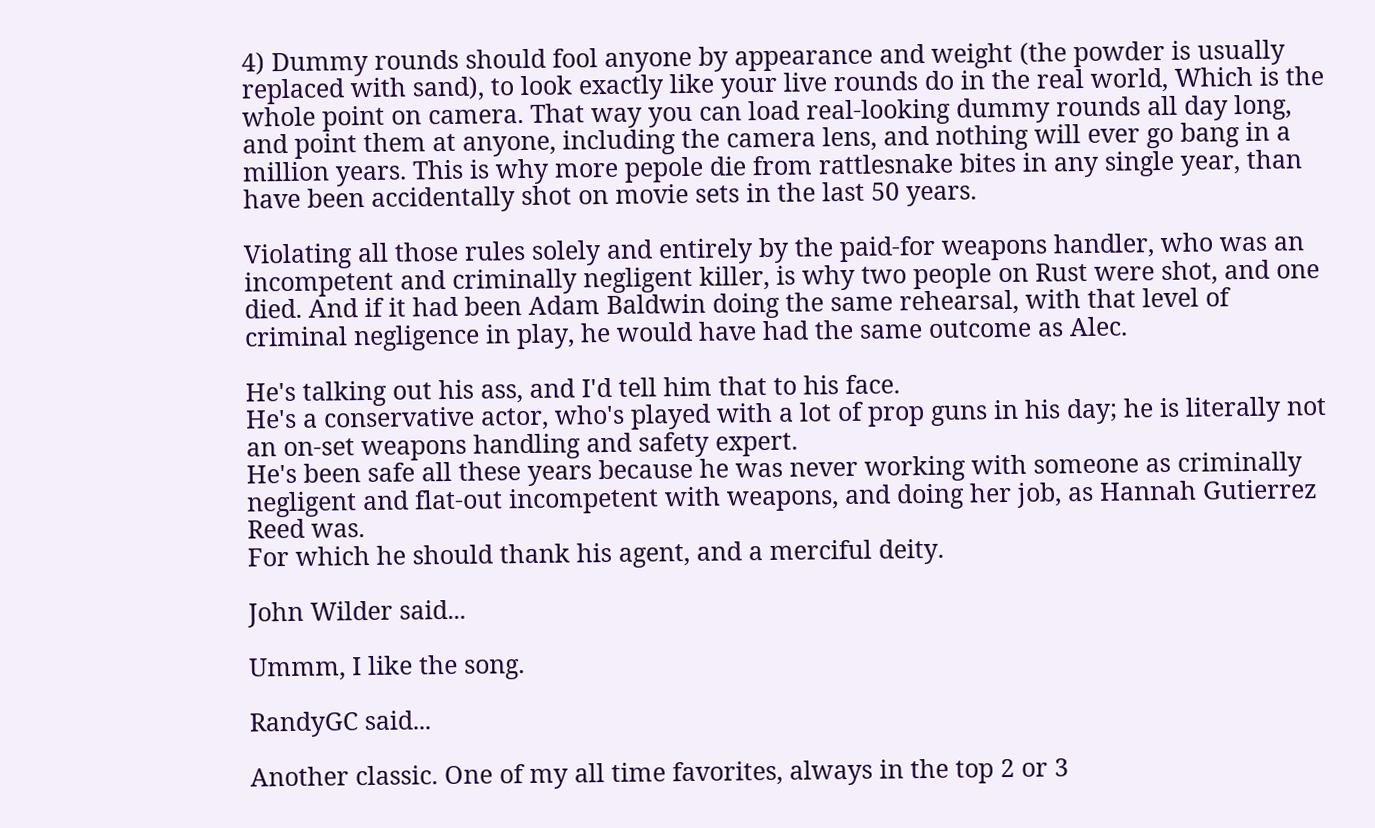4) Dummy rounds should fool anyone by appearance and weight (the powder is usually replaced with sand), to look exactly like your live rounds do in the real world, Which is the whole point on camera. That way you can load real-looking dummy rounds all day long, and point them at anyone, including the camera lens, and nothing will ever go bang in a million years. This is why more pepole die from rattlesnake bites in any single year, than have been accidentally shot on movie sets in the last 50 years.

Violating all those rules solely and entirely by the paid-for weapons handler, who was an incompetent and criminally negligent killer, is why two people on Rust were shot, and one died. And if it had been Adam Baldwin doing the same rehearsal, with that level of criminal negligence in play, he would have had the same outcome as Alec.

He's talking out his ass, and I'd tell him that to his face.
He's a conservative actor, who's played with a lot of prop guns in his day; he is literally not an on-set weapons handling and safety expert.
He's been safe all these years because he was never working with someone as criminally negligent and flat-out incompetent with weapons, and doing her job, as Hannah Gutierrez Reed was.
For which he should thank his agent, and a merciful deity.

John Wilder said...

Ummm, I like the song.

RandyGC said...

Another classic. One of my all time favorites, always in the top 2 or 3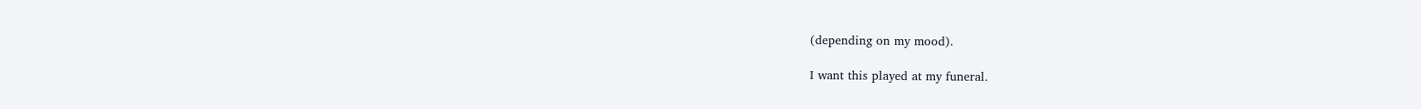(depending on my mood).

I want this played at my funeral.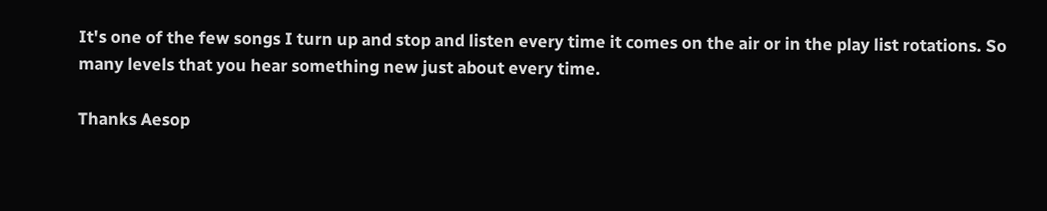It's one of the few songs I turn up and stop and listen every time it comes on the air or in the play list rotations. So many levels that you hear something new just about every time.

Thanks Aesop